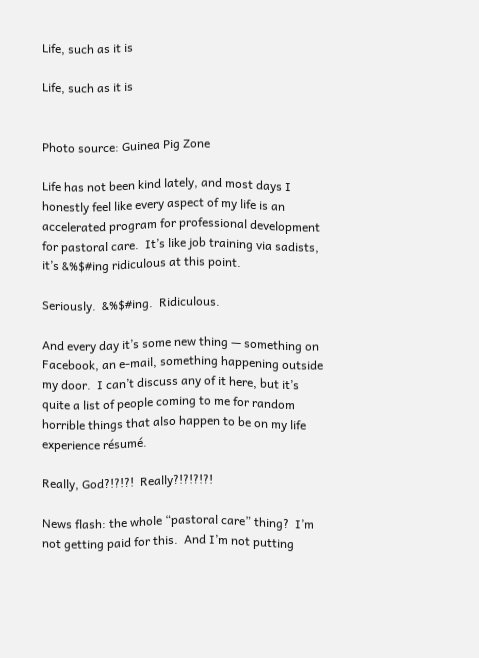Life, such as it is

Life, such as it is


Photo source: Guinea Pig Zone

Life has not been kind lately, and most days I honestly feel like every aspect of my life is an accelerated program for professional development for pastoral care.  It’s like job training via sadists, it’s &%$#ing ridiculous at this point.

Seriously.  &%$#ing.  Ridiculous.

And every day it’s some new thing — something on Facebook, an e-mail, something happening outside my door.  I can’t discuss any of it here, but it’s quite a list of people coming to me for random horrible things that also happen to be on my life experience résumé.

Really, God?!?!?!  Really?!?!?!?!

News flash: the whole “pastoral care” thing?  I’m not getting paid for this.  And I’m not putting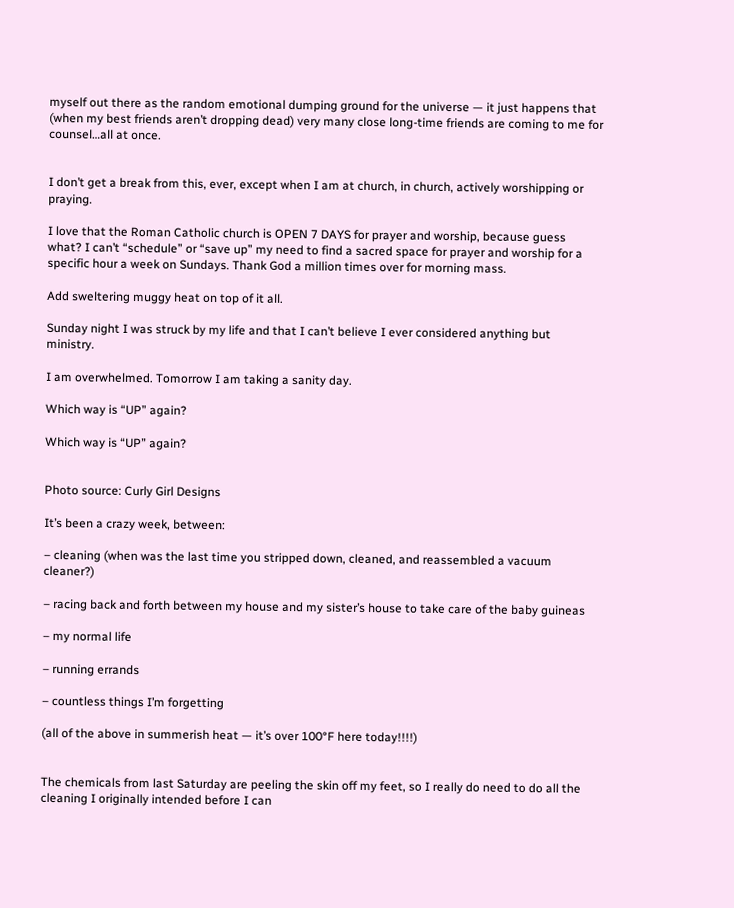myself out there as the random emotional dumping ground for the universe — it just happens that (when my best friends aren’t dropping dead) very many close long-time friends are coming to me for counsel…all at once.


I don’t get a break from this, ever, except when I am at church, in church, actively worshipping or praying.

I love that the Roman Catholic church is OPEN 7 DAYS for prayer and worship, because guess what? I can’t “schedule” or “save up” my need to find a sacred space for prayer and worship for a specific hour a week on Sundays. Thank God a million times over for morning mass.

Add sweltering muggy heat on top of it all.

Sunday night I was struck by my life and that I can’t believe I ever considered anything but ministry.

I am overwhelmed. Tomorrow I am taking a sanity day.

Which way is “UP” again?

Which way is “UP” again?


Photo source: Curly Girl Designs

It’s been a crazy week, between:

– cleaning (when was the last time you stripped down, cleaned, and reassembled a vacuum cleaner?)

– racing back and forth between my house and my sister’s house to take care of the baby guineas

– my normal life

– running errands

– countless things I’m forgetting

(all of the above in summerish heat — it’s over 100°F here today!!!!)


The chemicals from last Saturday are peeling the skin off my feet, so I really do need to do all the cleaning I originally intended before I can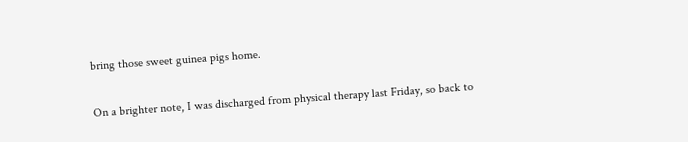bring those sweet guinea pigs home.

On a brighter note, I was discharged from physical therapy last Friday, so back to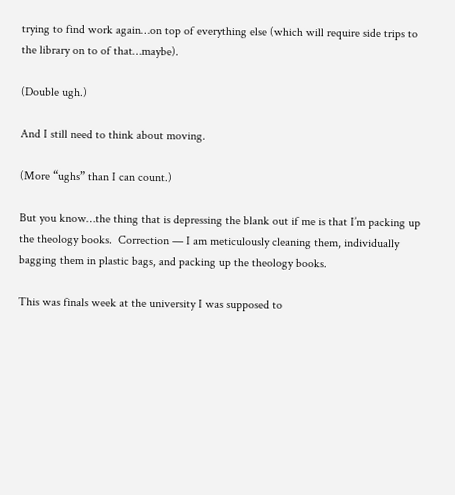trying to find work again…on top of everything else (which will require side trips to the library on to of that…maybe).

(Double ugh.)

And I still need to think about moving.

(More “ughs” than I can count.)

But you know…the thing that is depressing the blank out if me is that I’m packing up the theology books.  Correction — I am meticulously cleaning them, individually bagging them in plastic bags, and packing up the theology books.

This was finals week at the university I was supposed to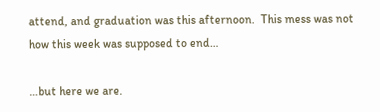attend, and graduation was this afternoon.  This mess was not how this week was supposed to end…

…but here we are.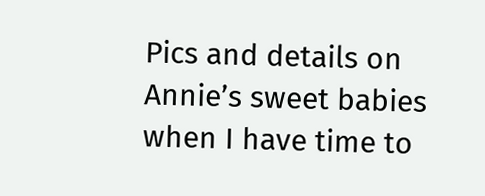Pics and details on Annie’s sweet babies when I have time to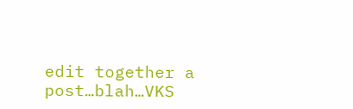edit together a post…blah…VKS